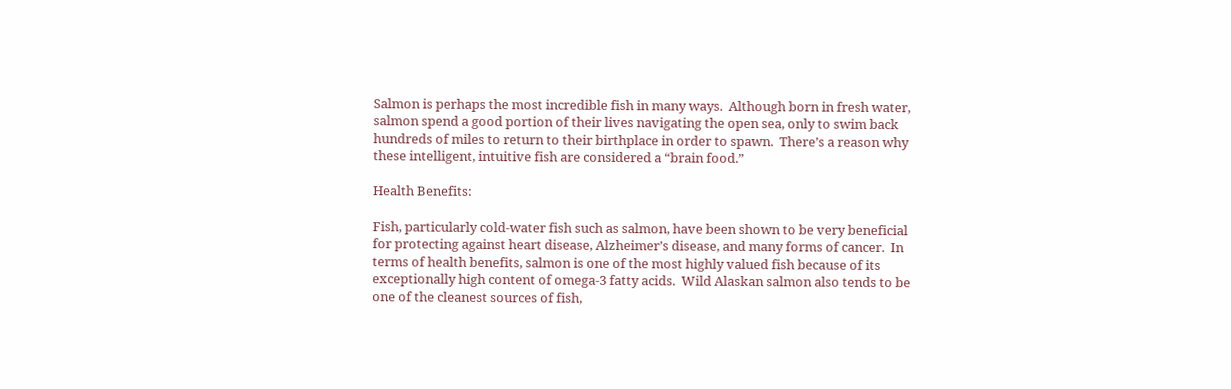Salmon is perhaps the most incredible fish in many ways.  Although born in fresh water, salmon spend a good portion of their lives navigating the open sea, only to swim back hundreds of miles to return to their birthplace in order to spawn.  There’s a reason why these intelligent, intuitive fish are considered a “brain food.”

Health Benefits:

Fish, particularly cold-water fish such as salmon, have been shown to be very beneficial for protecting against heart disease, Alzheimer’s disease, and many forms of cancer.  In terms of health benefits, salmon is one of the most highly valued fish because of its exceptionally high content of omega-3 fatty acids.  Wild Alaskan salmon also tends to be one of the cleanest sources of fish,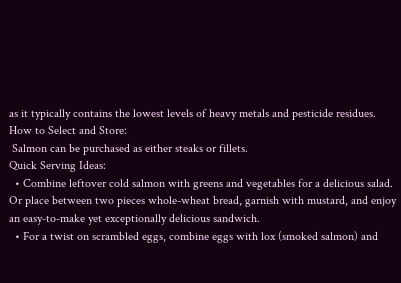as it typically contains the lowest levels of heavy metals and pesticide residues.
How to Select and Store:
 Salmon can be purchased as either steaks or fillets.
Quick Serving Ideas:
  • Combine leftover cold salmon with greens and vegetables for a delicious salad.  Or place between two pieces whole-wheat bread, garnish with mustard, and enjoy an easy-to-make yet exceptionally delicious sandwich.
  • For a twist on scrambled eggs, combine eggs with lox (smoked salmon) and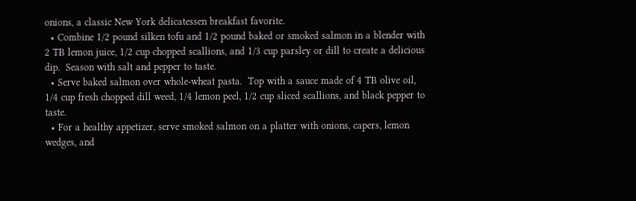onions, a classic New York delicatessen breakfast favorite.
  • Combine 1/2 pound silken tofu and 1/2 pound baked or smoked salmon in a blender with 2 TB lemon juice, 1/2 cup chopped scallions, and 1/3 cup parsley or dill to create a delicious dip.  Season with salt and pepper to taste.
  • Serve baked salmon over whole-wheat pasta.  Top with a sauce made of 4 TB olive oil, 1/4 cup fresh chopped dill weed, 1/4 lemon peel, 1/2 cup sliced scallions, and black pepper to taste.
  • For a healthy appetizer, serve smoked salmon on a platter with onions, capers, lemon wedges, and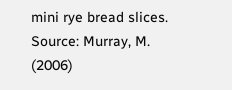mini rye bread slices.
Source: Murray, M. (2006)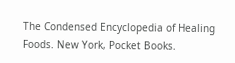The Condensed Encyclopedia of Healing Foods. New York, Pocket Books.